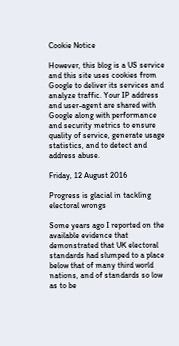Cookie Notice

However, this blog is a US service and this site uses cookies from Google to deliver its services and analyze traffic. Your IP address and user-agent are shared with Google along with performance and security metrics to ensure quality of service, generate usage statistics, and to detect and address abuse.

Friday, 12 August 2016

Progress is glacial in tackling electoral wrongs

Some years ago I reported on the available evidence that demonstrated that UK electoral standards had slumped to a place below that of many third world nations, and of standards so low as to be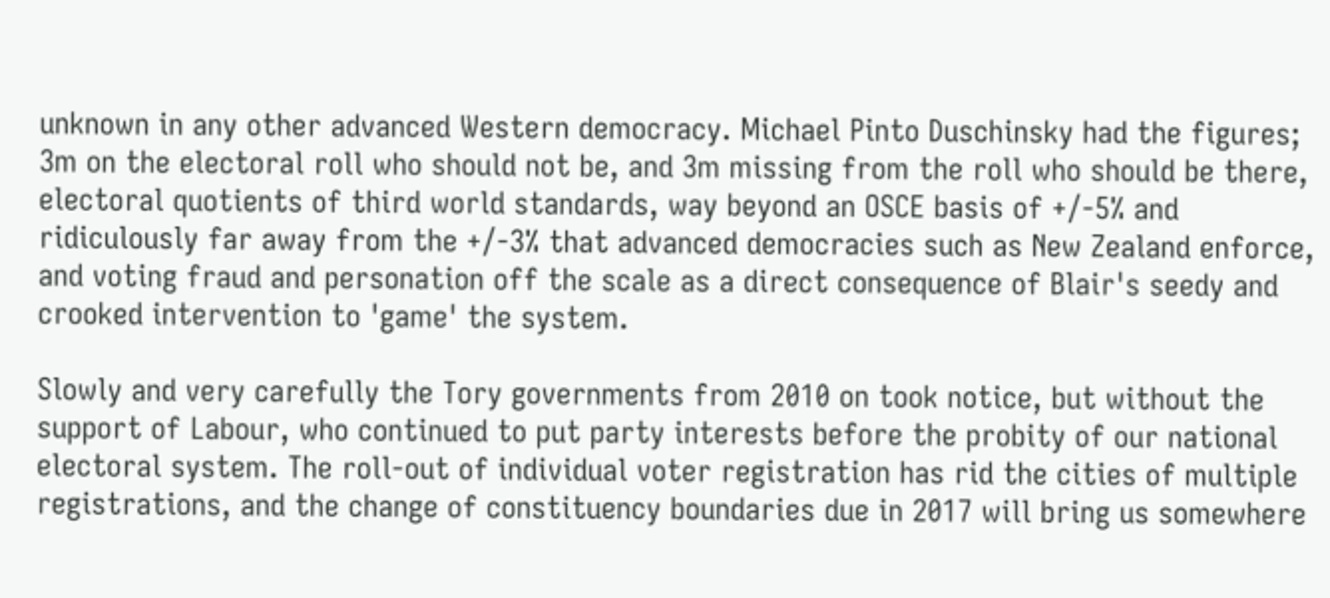unknown in any other advanced Western democracy. Michael Pinto Duschinsky had the figures; 3m on the electoral roll who should not be, and 3m missing from the roll who should be there, electoral quotients of third world standards, way beyond an OSCE basis of +/-5% and ridiculously far away from the +/-3% that advanced democracies such as New Zealand enforce, and voting fraud and personation off the scale as a direct consequence of Blair's seedy and crooked intervention to 'game' the system.

Slowly and very carefully the Tory governments from 2010 on took notice, but without the support of Labour, who continued to put party interests before the probity of our national electoral system. The roll-out of individual voter registration has rid the cities of multiple registrations, and the change of constituency boundaries due in 2017 will bring us somewhere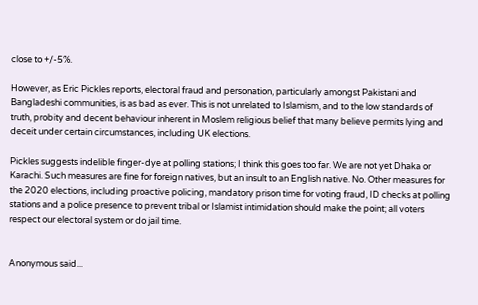close to +/-5%.

However, as Eric Pickles reports, electoral fraud and personation, particularly amongst Pakistani and Bangladeshi communities, is as bad as ever. This is not unrelated to Islamism, and to the low standards of truth, probity and decent behaviour inherent in Moslem religious belief that many believe permits lying and deceit under certain circumstances, including UK elections.

Pickles suggests indelible finger-dye at polling stations; I think this goes too far. We are not yet Dhaka or Karachi. Such measures are fine for foreign natives, but an insult to an English native. No. Other measures for the 2020 elections, including proactive policing, mandatory prison time for voting fraud, ID checks at polling stations and a police presence to prevent tribal or Islamist intimidation should make the point; all voters respect our electoral system or do jail time.


Anonymous said...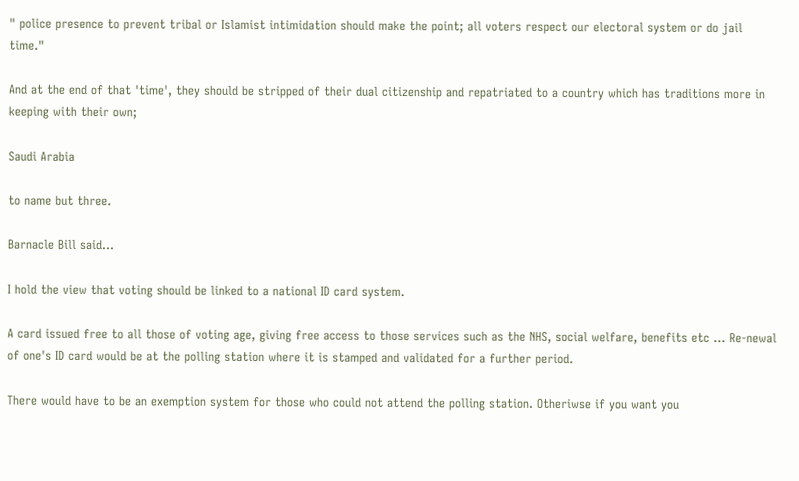" police presence to prevent tribal or Islamist intimidation should make the point; all voters respect our electoral system or do jail time."

And at the end of that 'time', they should be stripped of their dual citizenship and repatriated to a country which has traditions more in keeping with their own;

Saudi Arabia

to name but three.

Barnacle Bill said...

I hold the view that voting should be linked to a national ID card system.

A card issued free to all those of voting age, giving free access to those services such as the NHS, social welfare, benefits etc ... Re-newal of one's ID card would be at the polling station where it is stamped and validated for a further period.

There would have to be an exemption system for those who could not attend the polling station. Otheriwse if you want you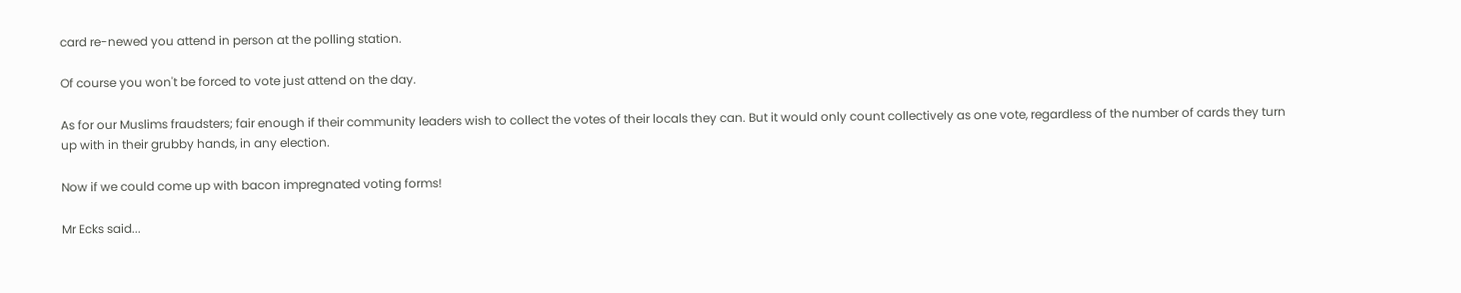card re-newed you attend in person at the polling station.

Of course you won't be forced to vote just attend on the day.

As for our Muslims fraudsters; fair enough if their community leaders wish to collect the votes of their locals they can. But it would only count collectively as one vote, regardless of the number of cards they turn up with in their grubby hands, in any election.

Now if we could come up with bacon impregnated voting forms!

Mr Ecks said...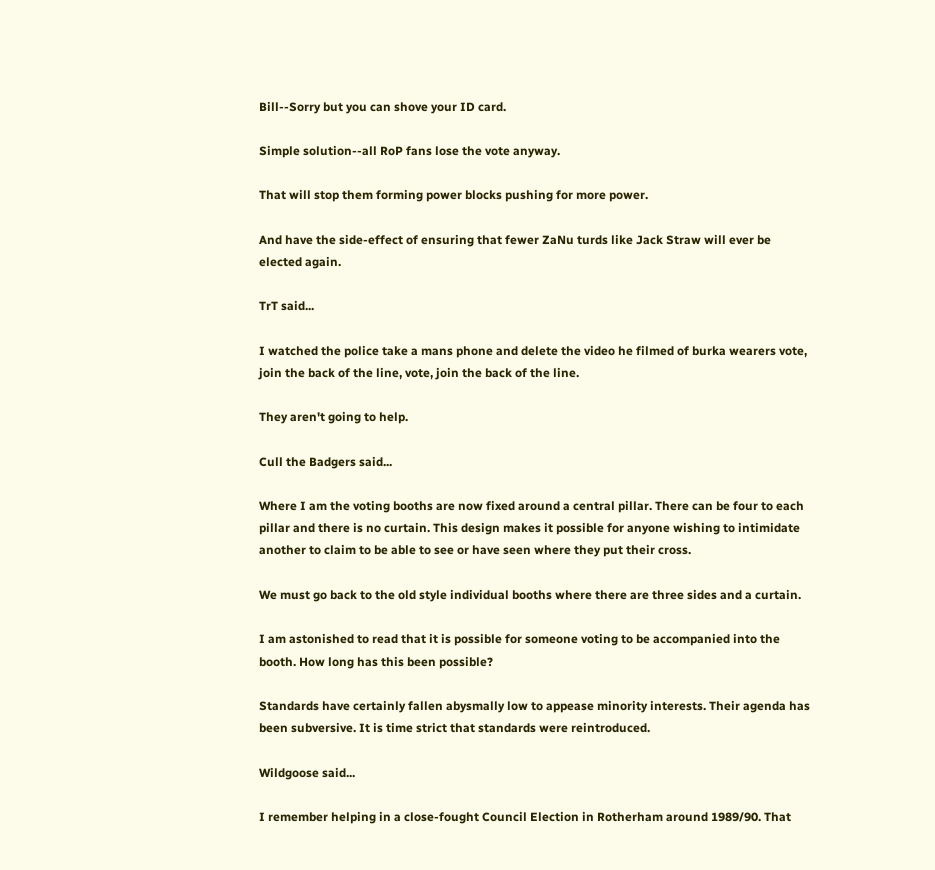Bill--Sorry but you can shove your ID card.

Simple solution--all RoP fans lose the vote anyway.

That will stop them forming power blocks pushing for more power.

And have the side-effect of ensuring that fewer ZaNu turds like Jack Straw will ever be elected again.

TrT said...

I watched the police take a mans phone and delete the video he filmed of burka wearers vote, join the back of the line, vote, join the back of the line.

They aren't going to help.

Cull the Badgers said...

Where I am the voting booths are now fixed around a central pillar. There can be four to each pillar and there is no curtain. This design makes it possible for anyone wishing to intimidate another to claim to be able to see or have seen where they put their cross.

We must go back to the old style individual booths where there are three sides and a curtain.

I am astonished to read that it is possible for someone voting to be accompanied into the booth. How long has this been possible?

Standards have certainly fallen abysmally low to appease minority interests. Their agenda has been subversive. It is time strict that standards were reintroduced.

Wildgoose said...

I remember helping in a close-fought Council Election in Rotherham around 1989/90. That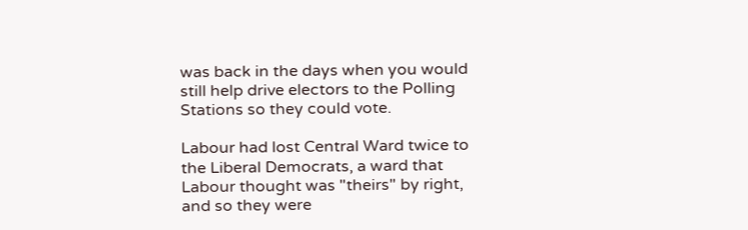was back in the days when you would still help drive electors to the Polling Stations so they could vote.

Labour had lost Central Ward twice to the Liberal Democrats, a ward that Labour thought was "theirs" by right, and so they were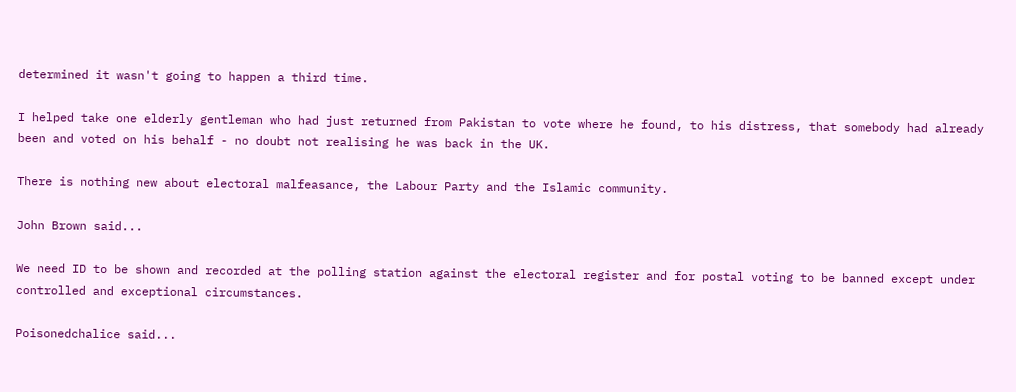determined it wasn't going to happen a third time.

I helped take one elderly gentleman who had just returned from Pakistan to vote where he found, to his distress, that somebody had already been and voted on his behalf - no doubt not realising he was back in the UK.

There is nothing new about electoral malfeasance, the Labour Party and the Islamic community.

John Brown said...

We need ID to be shown and recorded at the polling station against the electoral register and for postal voting to be banned except under controlled and exceptional circumstances.

Poisonedchalice said...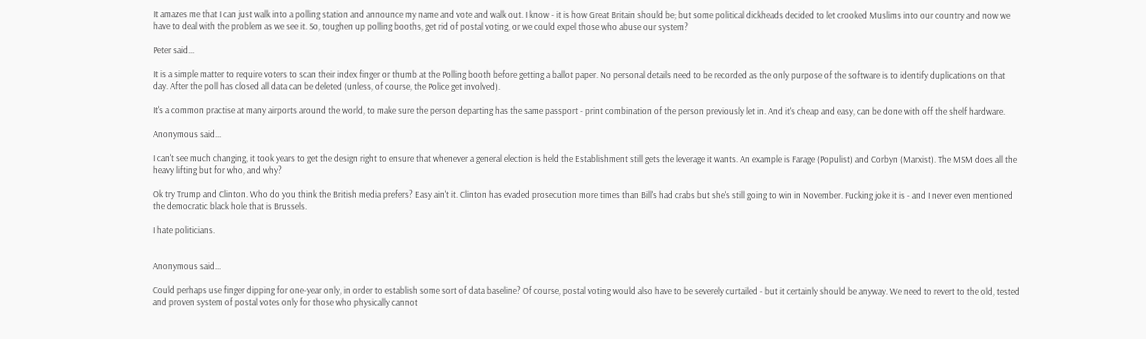It amazes me that I can just walk into a polling station and announce my name and vote and walk out. I know - it is how Great Britain should be; but some political dickheads decided to let crooked Muslims into our country and now we have to deal with the problem as we see it. So, toughen up polling booths, get rid of postal voting, or we could expel those who abuse our system?

Peter said...

It is a simple matter to require voters to scan their index finger or thumb at the Polling booth before getting a ballot paper. No personal details need to be recorded as the only purpose of the software is to identify duplications on that day. After the poll has closed all data can be deleted (unless, of course, the Police get involved).

It's a common practise at many airports around the world, to make sure the person departing has the same passport - print combination of the person previously let in. And it's cheap and easy, can be done with off the shelf hardware.

Anonymous said...

I can't see much changing, it took years to get the design right to ensure that whenever a general election is held the Establishment still gets the leverage it wants. An example is Farage (Populist) and Corbyn (Marxist). The MSM does all the heavy lifting but for who, and why?

Ok try Trump and Clinton. Who do you think the British media prefers? Easy ain't it. Clinton has evaded prosecution more times than Bill's had crabs but she's still going to win in November. Fucking joke it is - and I never even mentioned the democratic black hole that is Brussels.

I hate politicians.


Anonymous said...

Could perhaps use finger dipping for one-year only, in order to establish some sort of data baseline? Of course, postal voting would also have to be severely curtailed - but it certainly should be anyway. We need to revert to the old, tested and proven system of postal votes only for those who physically cannot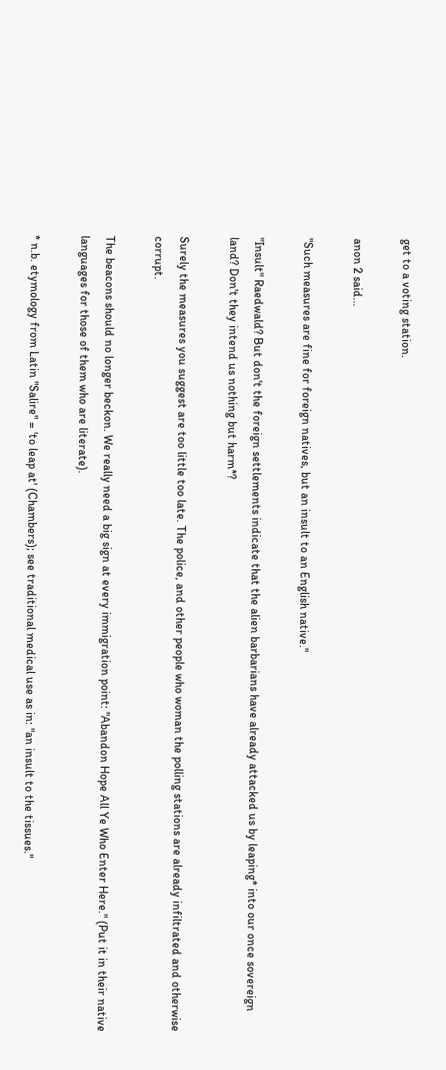get to a voting station.

anon 2 said...

"Such measures are fine for foreign natives, but an insult to an English native."

"Insult" Raedwald? But don't the foreign settlements indicate that the alien barbarians have already attacked us by leaping* into our once sovereign land? Don't they intend us nothing but harm*?

Surely the measures you suggest are too little too late. The police, and other people who woman the polling stations are already infiltrated and otherwise corrupt.

The beacons should no longer beckon. We really need a big sign at every immigration point: "Abandon Hope All Ye Who Enter Here." (Put it in their native languages for those of them who are literate).

* n.b. etymology from Latin "Salire" = 'to leap at' (Chambers); see traditional medical use as in: "an insult to the tissues."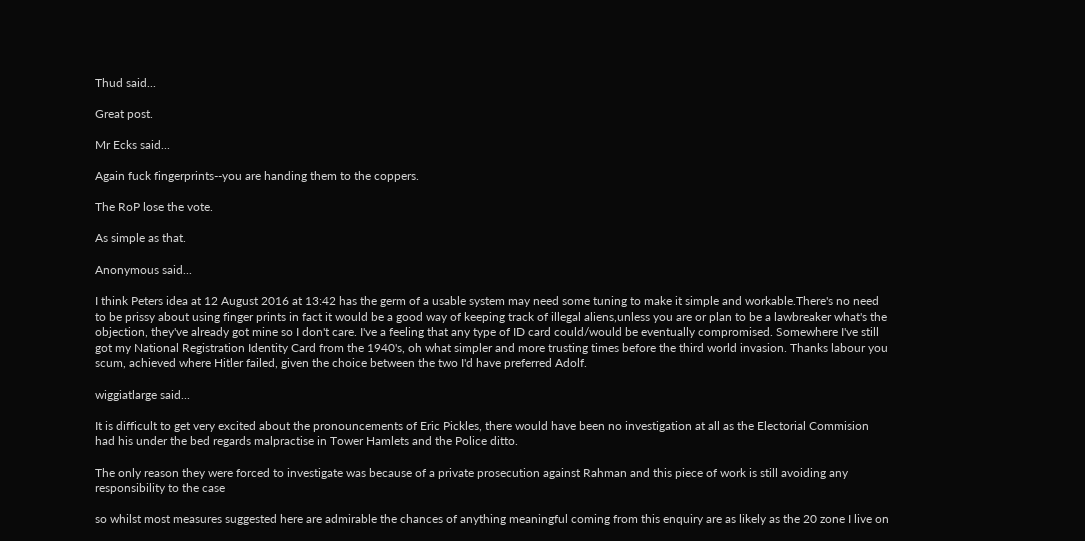Thud said...

Great post.

Mr Ecks said...

Again fuck fingerprints--you are handing them to the coppers.

The RoP lose the vote.

As simple as that.

Anonymous said...

I think Peters idea at 12 August 2016 at 13:42 has the germ of a usable system may need some tuning to make it simple and workable.There's no need to be prissy about using finger prints in fact it would be a good way of keeping track of illegal aliens,unless you are or plan to be a lawbreaker what's the objection, they've already got mine so I don't care. I've a feeling that any type of ID card could/would be eventually compromised. Somewhere I've still got my National Registration Identity Card from the 1940's, oh what simpler and more trusting times before the third world invasion. Thanks labour you scum, achieved where Hitler failed, given the choice between the two I'd have preferred Adolf.

wiggiatlarge said...

It is difficult to get very excited about the pronouncements of Eric Pickles, there would have been no investigation at all as the Electorial Commision had his under the bed regards malpractise in Tower Hamlets and the Police ditto.

The only reason they were forced to investigate was because of a private prosecution against Rahman and this piece of work is still avoiding any responsibility to the case

so whilst most measures suggested here are admirable the chances of anything meaningful coming from this enquiry are as likely as the 20 zone I live on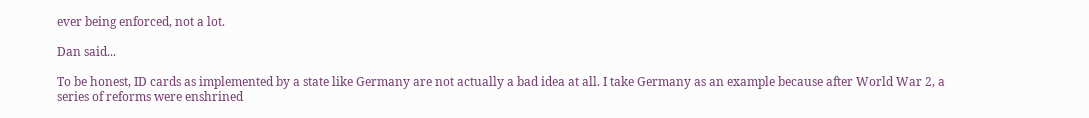ever being enforced, not a lot.

Dan said...

To be honest, ID cards as implemented by a state like Germany are not actually a bad idea at all. I take Germany as an example because after World War 2, a series of reforms were enshrined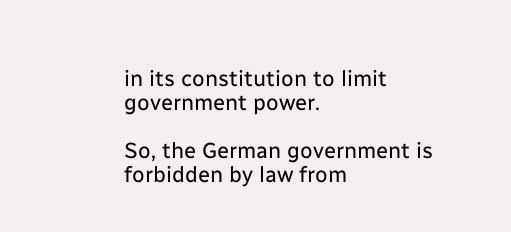in its constitution to limit government power.

So, the German government is forbidden by law from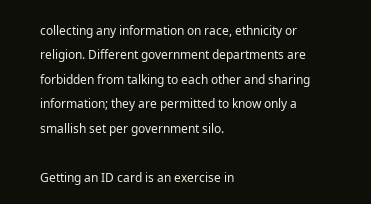collecting any information on race, ethnicity or religion. Different government departments are forbidden from talking to each other and sharing information; they are permitted to know only a smallish set per government silo.

Getting an ID card is an exercise in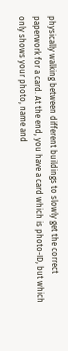physically walking between different buildings to slowly get the correct paperwork for a card. At the end, you have a card which is photo-ID, but which only shows your photo, name and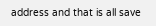address and that is all save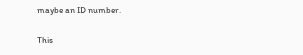maybe an ID number.

This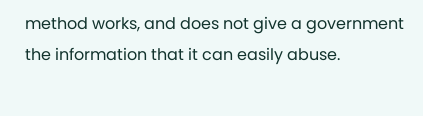method works, and does not give a government the information that it can easily abuse.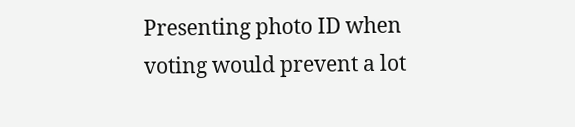Presenting photo ID when voting would prevent a lot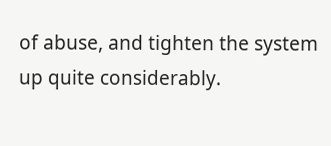of abuse, and tighten the system up quite considerably.